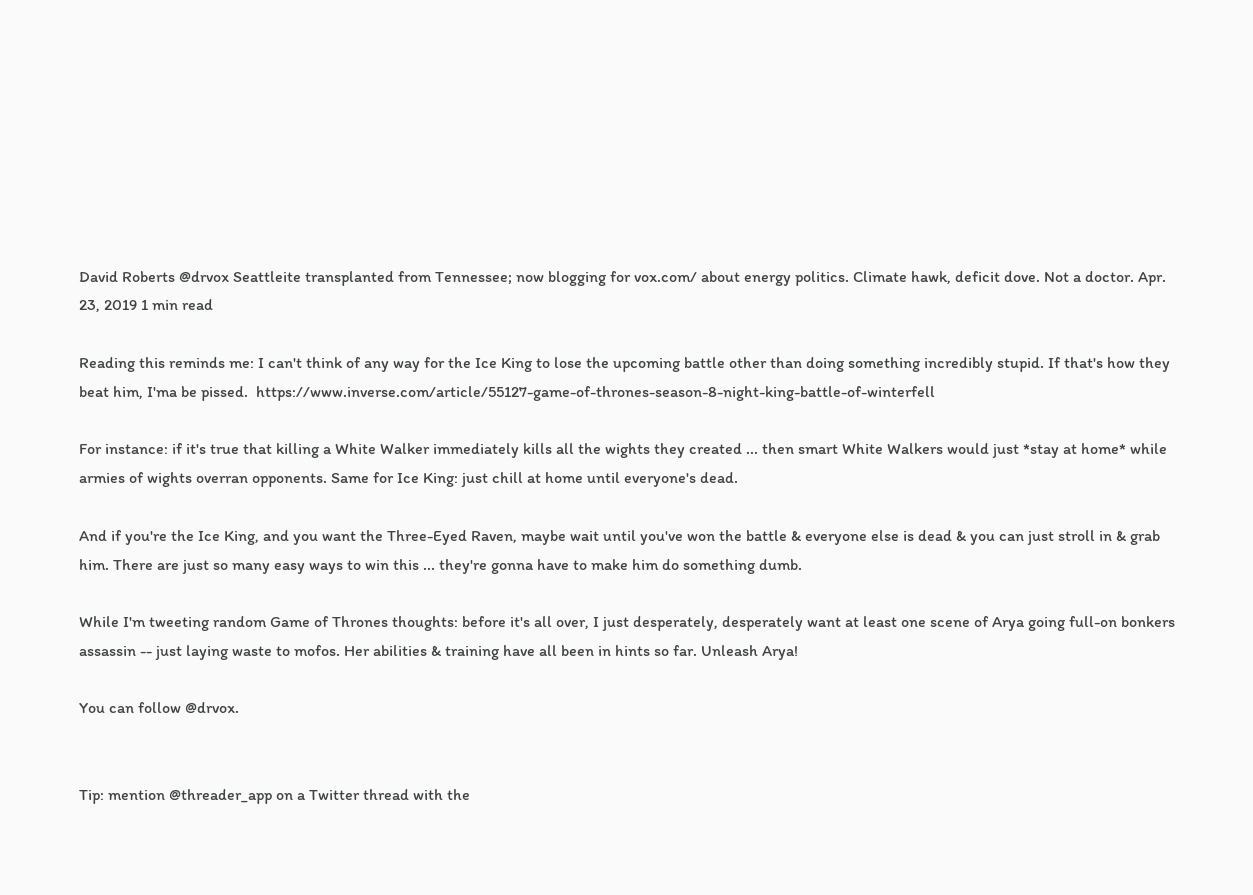David Roberts @drvox Seattleite transplanted from Tennessee; now blogging for vox.com/ about energy politics. Climate hawk, deficit dove. Not a doctor. Apr. 23, 2019 1 min read

Reading this reminds me: I can't think of any way for the Ice King to lose the upcoming battle other than doing something incredibly stupid. If that's how they beat him, I'ma be pissed.  https://www.inverse.com/article/55127-game-of-thrones-season-8-night-king-battle-of-winterfell

For instance: if it's true that killing a White Walker immediately kills all the wights they created ... then smart White Walkers would just *stay at home* while armies of wights overran opponents. Same for Ice King: just chill at home until everyone's dead.

And if you're the Ice King, and you want the Three-Eyed Raven, maybe wait until you've won the battle & everyone else is dead & you can just stroll in & grab him. There are just so many easy ways to win this ... they're gonna have to make him do something dumb.

While I'm tweeting random Game of Thrones thoughts: before it's all over, I just desperately, desperately want at least one scene of Arya going full-on bonkers assassin -- just laying waste to mofos. Her abilities & training have all been in hints so far. Unleash Arya!

You can follow @drvox.


Tip: mention @threader_app on a Twitter thread with the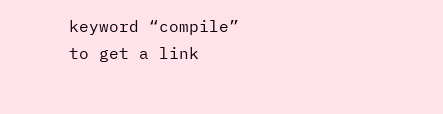keyword “compile” to get a link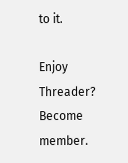to it.

Enjoy Threader? Become member.